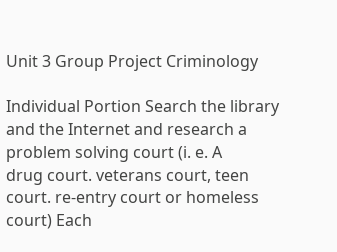Unit 3 Group Project Criminology

Individual Portion Search the library and the Internet and research a problem solving court (i. e. A
drug court. veterans court, teen court. re-entry court or homeless court) Each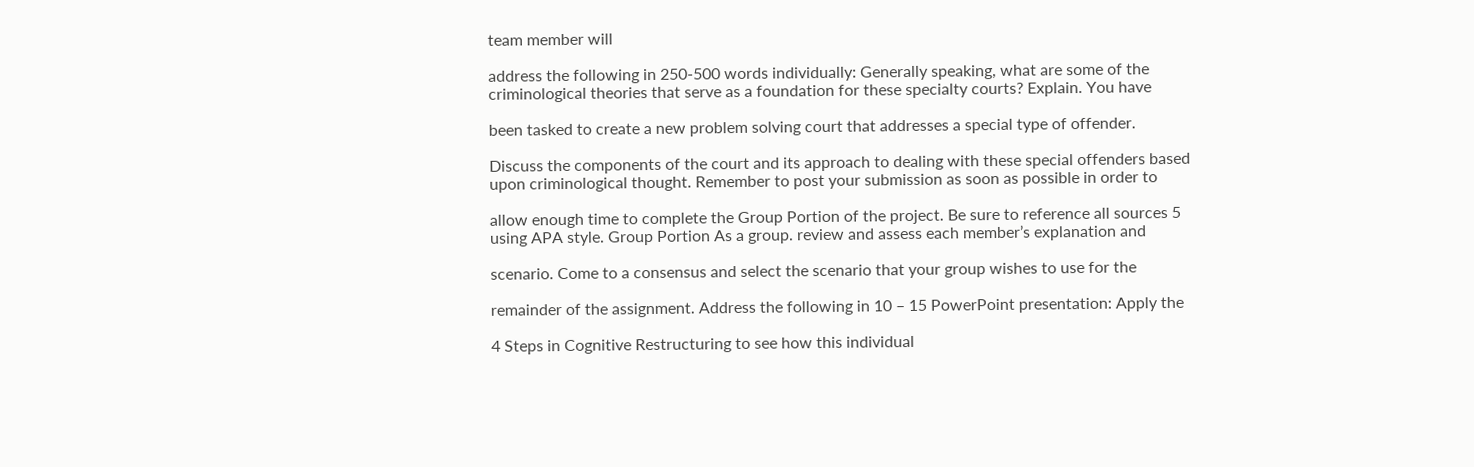team member will

address the following in 250-500 words individually: Generally speaking, what are some of the
criminological theories that serve as a foundation for these specialty courts? Explain. You have

been tasked to create a new problem solving court that addresses a special type of offender.

Discuss the components of the court and its approach to dealing with these special offenders based
upon criminological thought. Remember to post your submission as soon as possible in order to

allow enough time to complete the Group Portion of the project. Be sure to reference all sources 5
using APA style. Group Portion As a group. review and assess each member’s explanation and

scenario. Come to a consensus and select the scenario that your group wishes to use for the

remainder of the assignment. Address the following in 10 – 15 PowerPoint presentation: Apply the

4 Steps in Cognitive Restructuring to see how this individual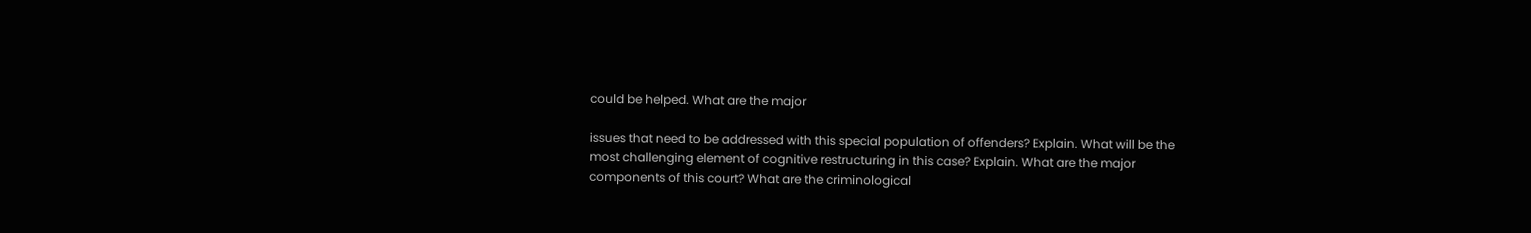could be helped. What are the major

issues that need to be addressed with this special population of offenders? Explain. What will be the
most challenging element of cognitive restructuring in this case? Explain. What are the major
components of this court? What are the criminological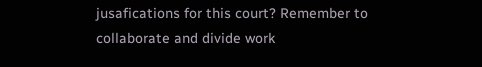jusafications for this court? Remember to
collaborate and divide work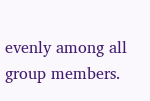evenly among all group members.